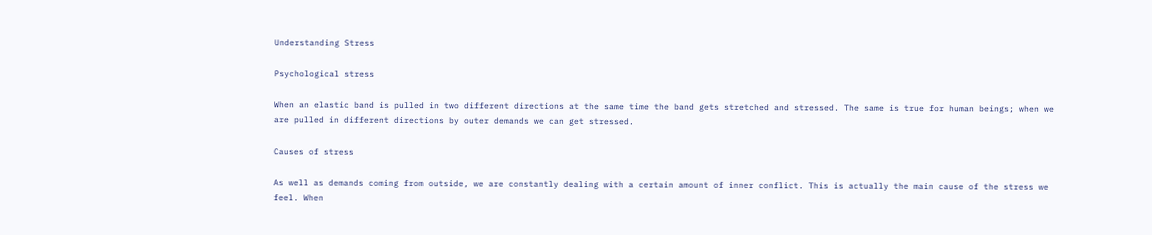Understanding Stress

Psychological stress

When an elastic band is pulled in two different directions at the same time the band gets stretched and stressed. The same is true for human beings; when we are pulled in different directions by outer demands we can get stressed.

Causes of stress

As well as demands coming from outside, we are constantly dealing with a certain amount of inner conflict. This is actually the main cause of the stress we feel. When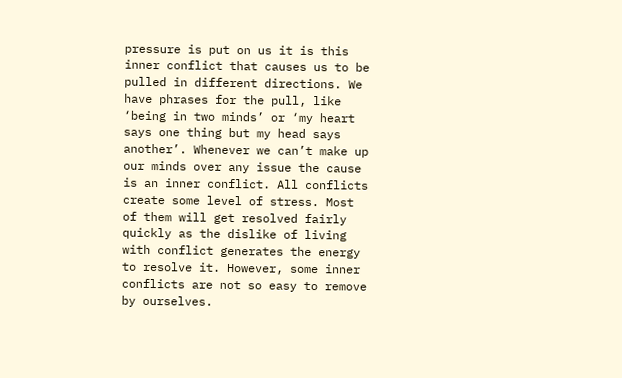pressure is put on us it is this inner conflict that causes us to be pulled in different directions. We have phrases for the pull, like ‘being in two minds’ or ‘my heart says one thing but my head says another’. Whenever we can’t make up our minds over any issue the cause is an inner conflict. All conflicts create some level of stress. Most of them will get resolved fairly quickly as the dislike of living with conflict generates the energy to resolve it. However, some inner conflicts are not so easy to remove by ourselves.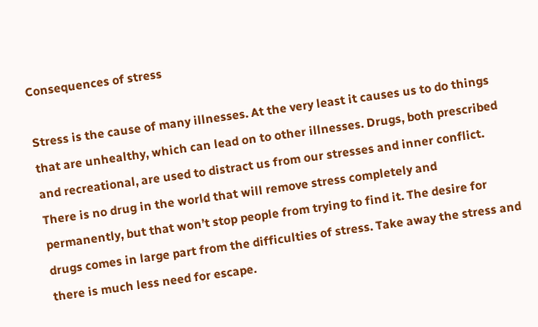Consequences of stress

Stress is the cause of many illnesses. At the very least it causes us to do things that are unhealthy, which can lead on to other illnesses. Drugs, both prescribed and recreational, are used to distract us from our stresses and inner conflict. There is no drug in the world that will remove stress completely and permanently, but that won’t stop people from trying to find it. The desire for drugs comes in large part from the difficulties of stress. Take away the stress and there is much less need for escape.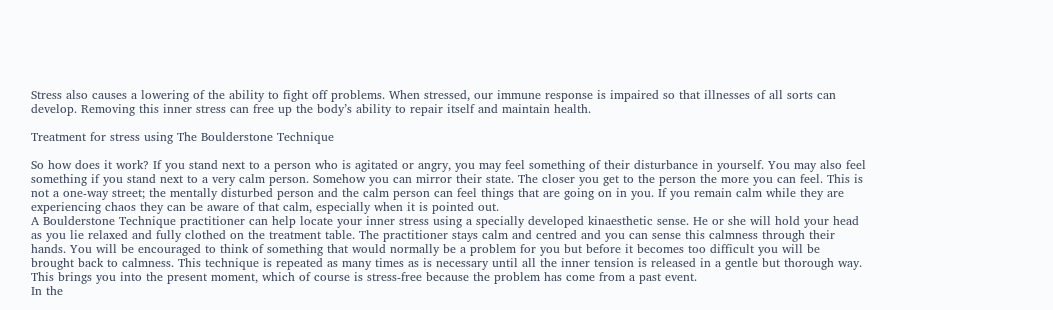Stress also causes a lowering of the ability to fight off problems. When stressed, our immune response is impaired so that illnesses of all sorts can develop. Removing this inner stress can free up the body’s ability to repair itself and maintain health.

Treatment for stress using The Boulderstone Technique

So how does it work? If you stand next to a person who is agitated or angry, you may feel something of their disturbance in yourself. You may also feel something if you stand next to a very calm person. Somehow you can mirror their state. The closer you get to the person the more you can feel. This is not a one-way street; the mentally disturbed person and the calm person can feel things that are going on in you. If you remain calm while they are experiencing chaos they can be aware of that calm, especially when it is pointed out.
A Boulderstone Technique practitioner can help locate your inner stress using a specially developed kinaesthetic sense. He or she will hold your head as you lie relaxed and fully clothed on the treatment table. The practitioner stays calm and centred and you can sense this calmness through their hands. You will be encouraged to think of something that would normally be a problem for you but before it becomes too difficult you will be brought back to calmness. This technique is repeated as many times as is necessary until all the inner tension is released in a gentle but thorough way. This brings you into the present moment, which of course is stress-free because the problem has come from a past event.
In the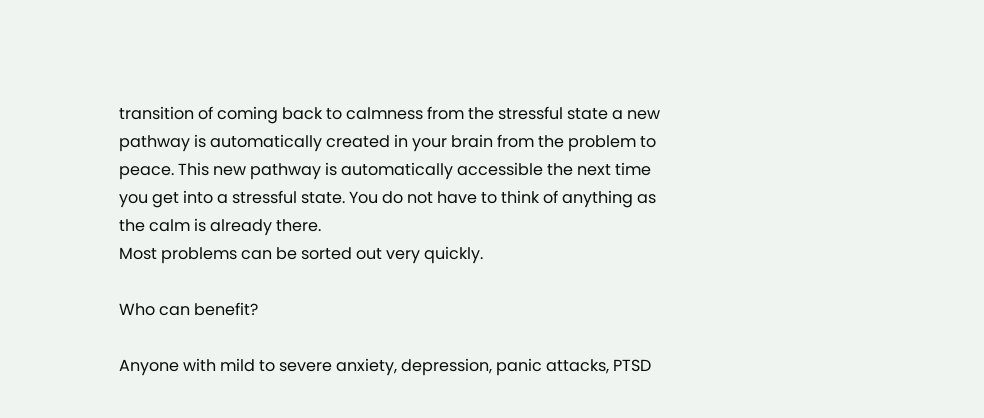transition of coming back to calmness from the stressful state a new pathway is automatically created in your brain from the problem to peace. This new pathway is automatically accessible the next time you get into a stressful state. You do not have to think of anything as the calm is already there.
Most problems can be sorted out very quickly.

Who can benefit?

Anyone with mild to severe anxiety, depression, panic attacks, PTSD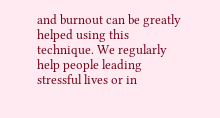and burnout can be greatly helped using this technique. We regularly help people leading stressful lives or in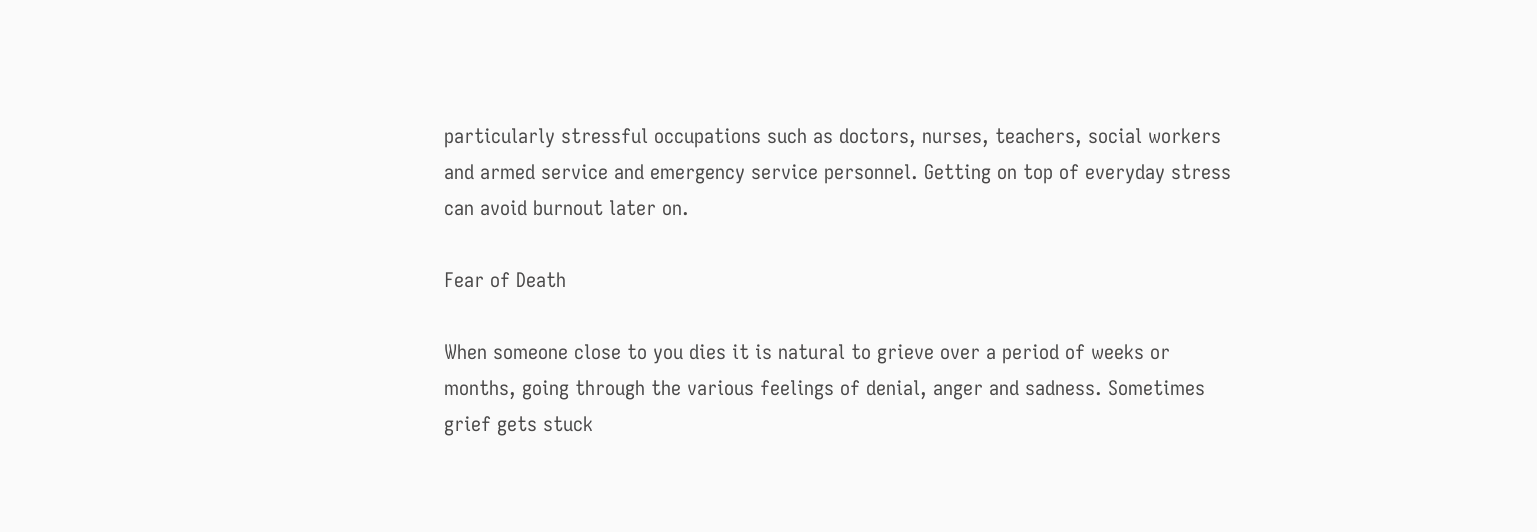particularly stressful occupations such as doctors, nurses, teachers, social workers and armed service and emergency service personnel. Getting on top of everyday stress can avoid burnout later on.

Fear of Death

When someone close to you dies it is natural to grieve over a period of weeks or months, going through the various feelings of denial, anger and sadness. Sometimes grief gets stuck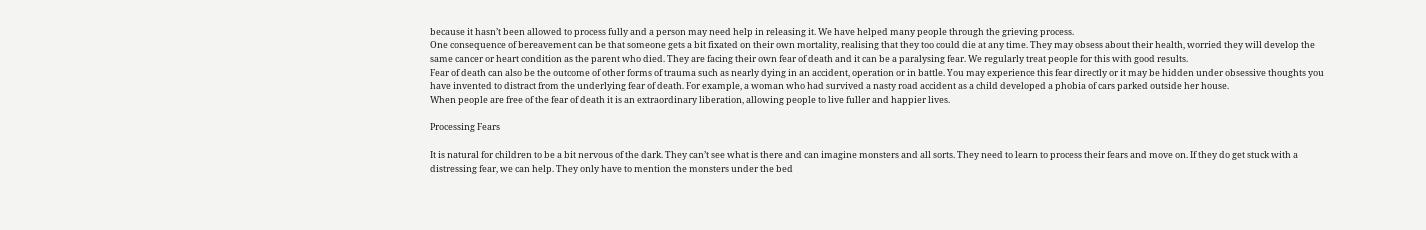because it hasn’t been allowed to process fully and a person may need help in releasing it. We have helped many people through the grieving process.
One consequence of bereavement can be that someone gets a bit fixated on their own mortality, realising that they too could die at any time. They may obsess about their health, worried they will develop the same cancer or heart condition as the parent who died. They are facing their own fear of death and it can be a paralysing fear. We regularly treat people for this with good results.
Fear of death can also be the outcome of other forms of trauma such as nearly dying in an accident, operation or in battle. You may experience this fear directly or it may be hidden under obsessive thoughts you have invented to distract from the underlying fear of death. For example, a woman who had survived a nasty road accident as a child developed a phobia of cars parked outside her house.
When people are free of the fear of death it is an extraordinary liberation, allowing people to live fuller and happier lives.

Processing Fears

It is natural for children to be a bit nervous of the dark. They can’t see what is there and can imagine monsters and all sorts. They need to learn to process their fears and move on. If they do get stuck with a distressing fear, we can help. They only have to mention the monsters under the bed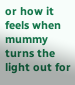or how it feels when mummy turns the light out for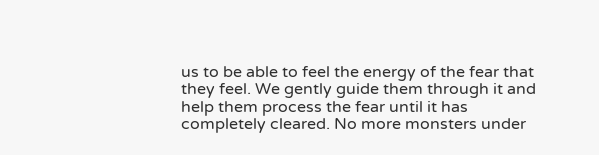us to be able to feel the energy of the fear that they feel. We gently guide them through it and help them process the fear until it has completely cleared. No more monsters under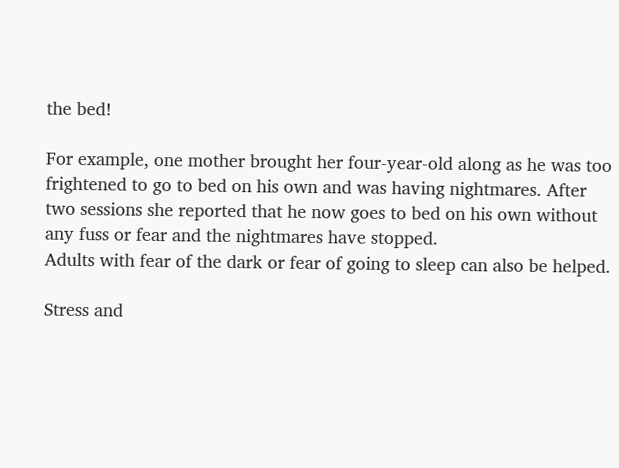the bed!

For example, one mother brought her four-year-old along as he was too frightened to go to bed on his own and was having nightmares. After two sessions she reported that he now goes to bed on his own without any fuss or fear and the nightmares have stopped.
Adults with fear of the dark or fear of going to sleep can also be helped.

Stress and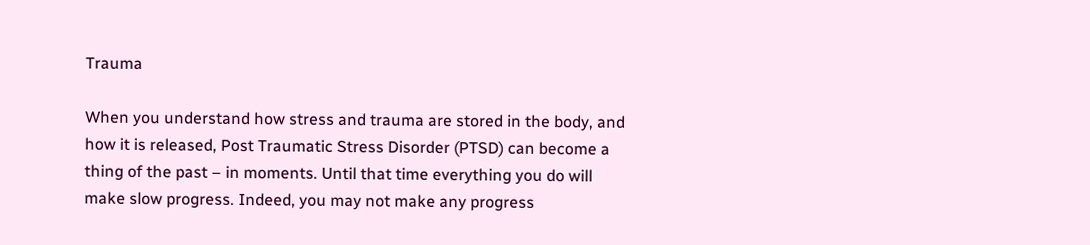Trauma

When you understand how stress and trauma are stored in the body, and how it is released, Post Traumatic Stress Disorder (PTSD) can become a thing of the past – in moments. Until that time everything you do will make slow progress. Indeed, you may not make any progress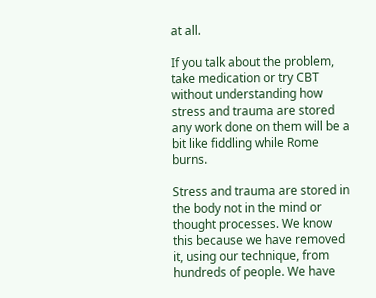at all.

If you talk about the problem, take medication or try CBT without understanding how stress and trauma are stored any work done on them will be a bit like fiddling while Rome burns.

Stress and trauma are stored in the body not in the mind or thought processes. We know this because we have removed it, using our technique, from hundreds of people. We have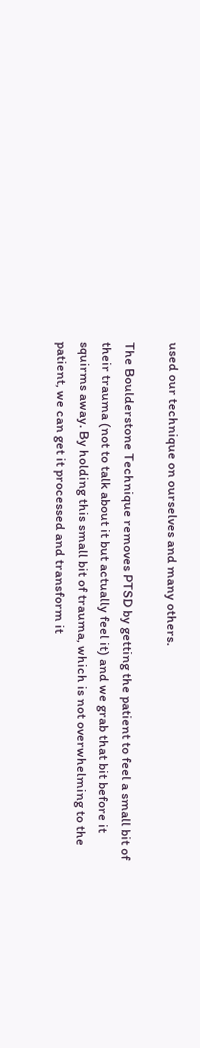used our technique on ourselves and many others.

The Boulderstone Technique removes PTSD by getting the patient to feel a small bit of their trauma (not to talk about it but actually feel it) and we grab that bit before it squirms away. By holding this small bit of trauma, which is not overwhelming to the patient, we can get it processed and transform it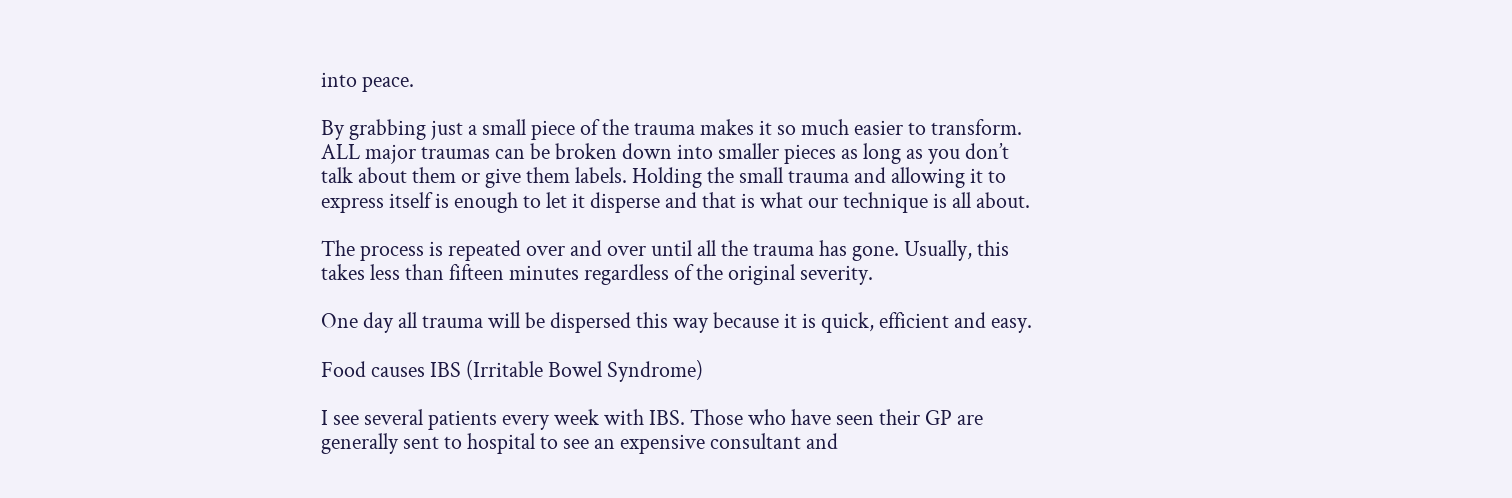into peace.

By grabbing just a small piece of the trauma makes it so much easier to transform. ALL major traumas can be broken down into smaller pieces as long as you don’t talk about them or give them labels. Holding the small trauma and allowing it to express itself is enough to let it disperse and that is what our technique is all about.

The process is repeated over and over until all the trauma has gone. Usually, this takes less than fifteen minutes regardless of the original severity.

One day all trauma will be dispersed this way because it is quick, efficient and easy.

Food causes IBS (Irritable Bowel Syndrome)

I see several patients every week with IBS. Those who have seen their GP are generally sent to hospital to see an expensive consultant and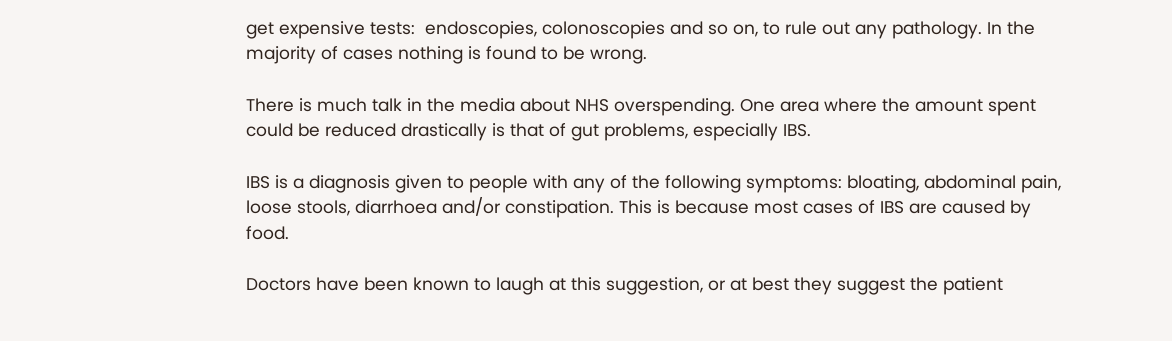get expensive tests:  endoscopies, colonoscopies and so on, to rule out any pathology. In the majority of cases nothing is found to be wrong.

There is much talk in the media about NHS overspending. One area where the amount spent could be reduced drastically is that of gut problems, especially IBS.

IBS is a diagnosis given to people with any of the following symptoms: bloating, abdominal pain, loose stools, diarrhoea and/or constipation. This is because most cases of IBS are caused by food.

Doctors have been known to laugh at this suggestion, or at best they suggest the patient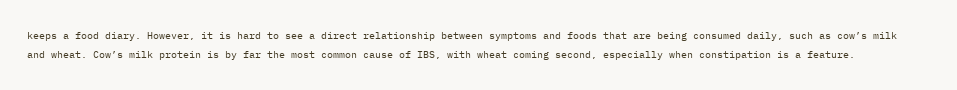keeps a food diary. However, it is hard to see a direct relationship between symptoms and foods that are being consumed daily, such as cow’s milk and wheat. Cow’s milk protein is by far the most common cause of IBS, with wheat coming second, especially when constipation is a feature.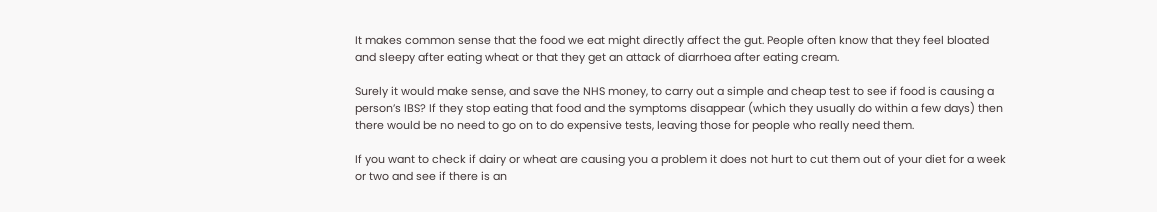It makes common sense that the food we eat might directly affect the gut. People often know that they feel bloated and sleepy after eating wheat or that they get an attack of diarrhoea after eating cream.

Surely it would make sense, and save the NHS money, to carry out a simple and cheap test to see if food is causing a person’s IBS? If they stop eating that food and the symptoms disappear (which they usually do within a few days) then there would be no need to go on to do expensive tests, leaving those for people who really need them.

If you want to check if dairy or wheat are causing you a problem it does not hurt to cut them out of your diet for a week or two and see if there is an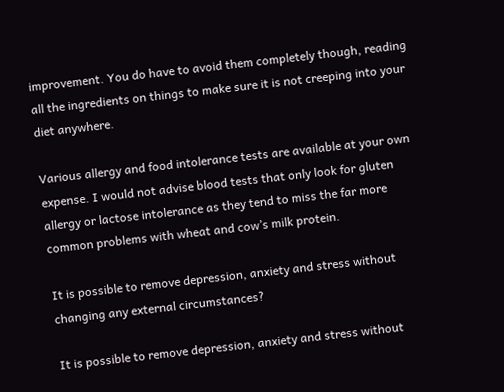improvement. You do have to avoid them completely though, reading all the ingredients on things to make sure it is not creeping into your diet anywhere.

Various allergy and food intolerance tests are available at your own expense. I would not advise blood tests that only look for gluten allergy or lactose intolerance as they tend to miss the far more common problems with wheat and cow’s milk protein.

It is possible to remove depression, anxiety and stress without changing any external circumstances?

It is possible to remove depression, anxiety and stress without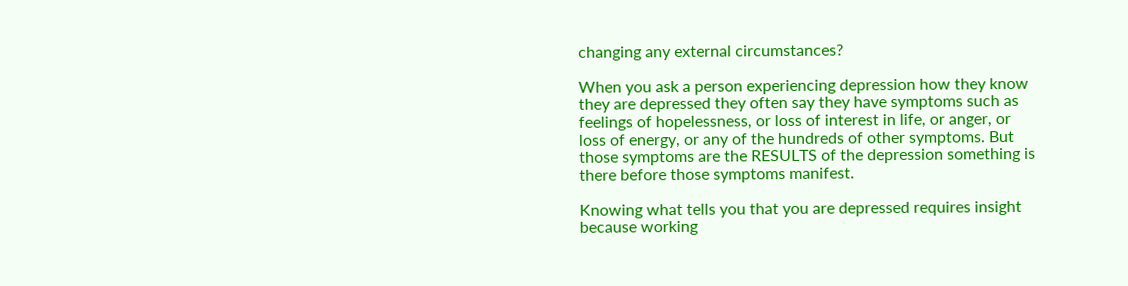changing any external circumstances?

When you ask a person experiencing depression how they know they are depressed they often say they have symptoms such as feelings of hopelessness, or loss of interest in life, or anger, or loss of energy, or any of the hundreds of other symptoms. But those symptoms are the RESULTS of the depression something is there before those symptoms manifest.

Knowing what tells you that you are depressed requires insight because working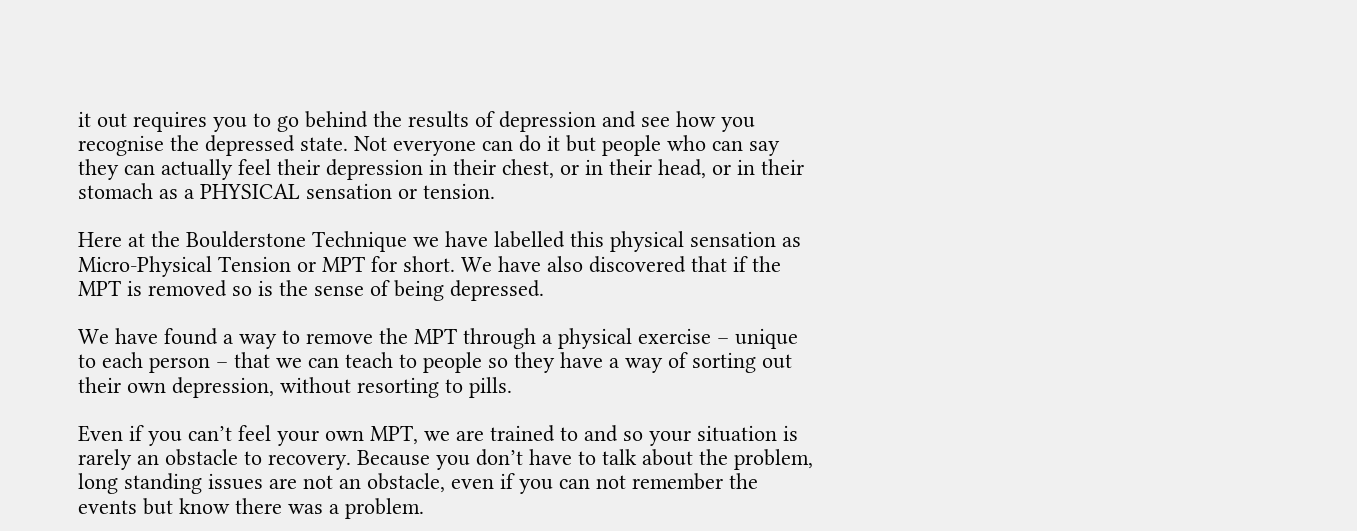it out requires you to go behind the results of depression and see how you recognise the depressed state. Not everyone can do it but people who can say they can actually feel their depression in their chest, or in their head, or in their stomach as a PHYSICAL sensation or tension.

Here at the Boulderstone Technique we have labelled this physical sensation as Micro-Physical Tension or MPT for short. We have also discovered that if the MPT is removed so is the sense of being depressed.

We have found a way to remove the MPT through a physical exercise – unique to each person – that we can teach to people so they have a way of sorting out their own depression, without resorting to pills.

Even if you can’t feel your own MPT, we are trained to and so your situation is rarely an obstacle to recovery. Because you don’t have to talk about the problem, long standing issues are not an obstacle, even if you can not remember the events but know there was a problem.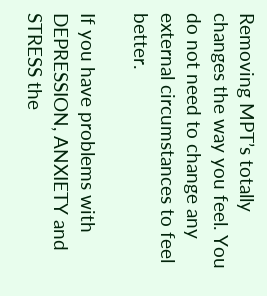Removing MPT’s totally changes the way you feel. You do not need to change any external circumstances to feel better.

If you have problems with DEPRESSION, ANXIETY and STRESS the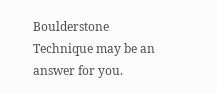Boulderstone Technique may be an answer for you.